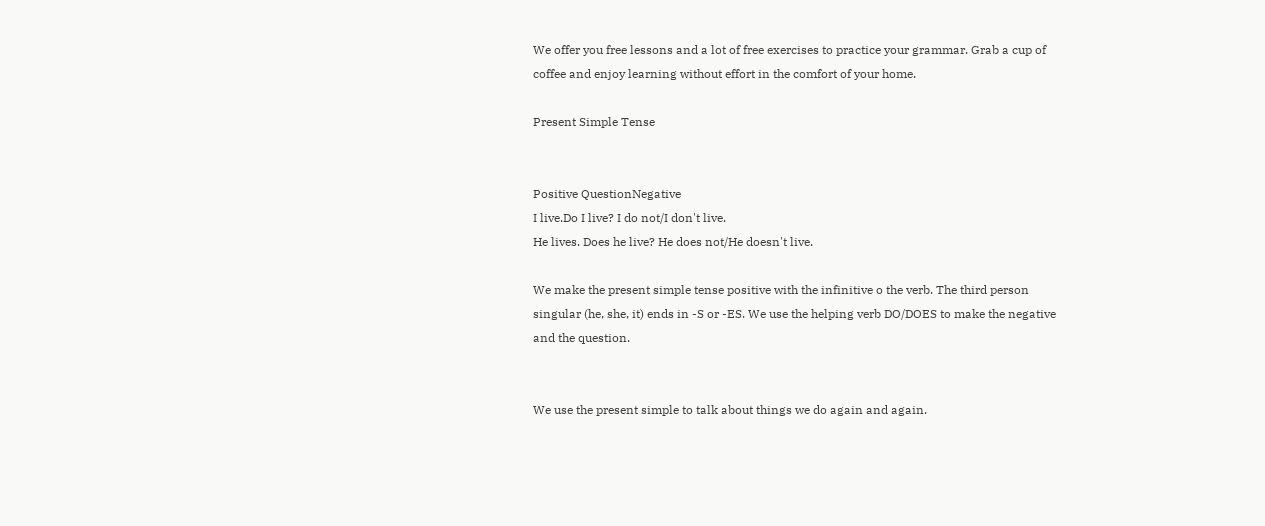We offer you free lessons and a lot of free exercises to practice your grammar. Grab a cup of coffee and enjoy learning without effort in the comfort of your home.

Present Simple Tense


Positive QuestionNegative
I live.Do I live? I do not/I don't live.
He lives. Does he live? He does not/He doesn't live.

We make the present simple tense positive with the infinitive o the verb. The third person singular (he, she, it) ends in -S or -ES. We use the helping verb DO/DOES to make the negative and the question.


We use the present simple to talk about things we do again and again.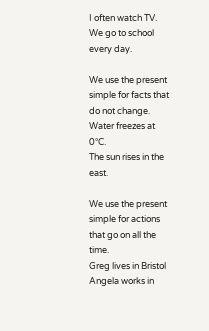I often watch TV.
We go to school every day.

We use the present simple for facts that do not change.
Water freezes at 0°C.
The sun rises in the east.

We use the present simple for actions that go on all the time.
Greg lives in Bristol
Angela works in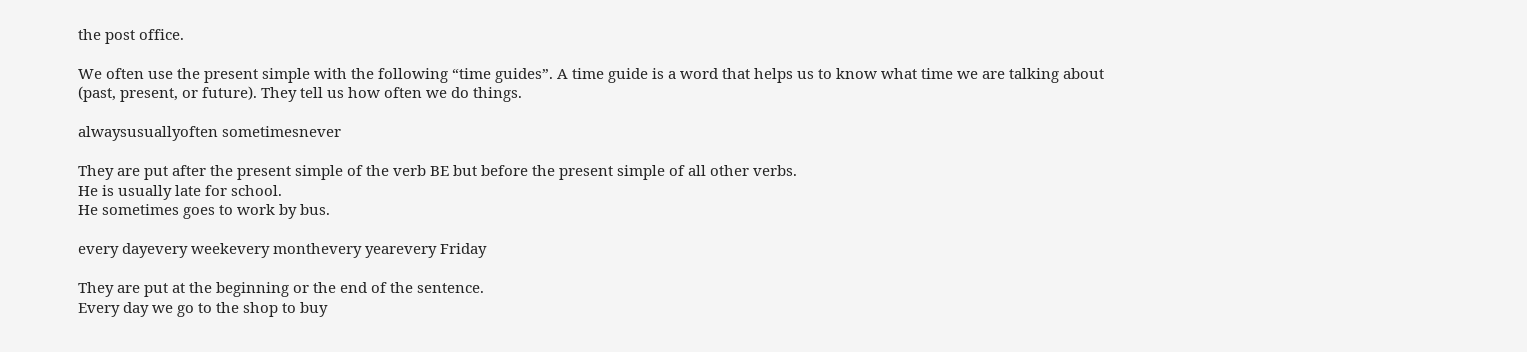the post office.

We often use the present simple with the following “time guides”. A time guide is a word that helps us to know what time we are talking about (past, present, or future). They tell us how often we do things.

alwaysusuallyoften sometimesnever

They are put after the present simple of the verb BE but before the present simple of all other verbs.
He is usually late for school.
He sometimes goes to work by bus.

every dayevery weekevery monthevery yearevery Friday

They are put at the beginning or the end of the sentence.
Every day we go to the shop to buy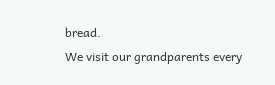bread.
We visit our grandparents every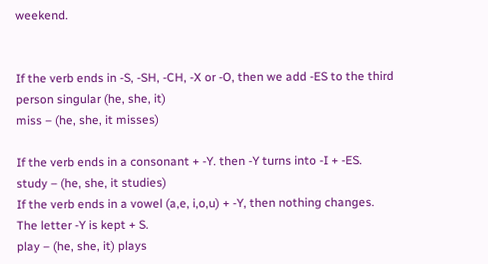weekend.


If the verb ends in -S, -SH, -CH, -X or -O, then we add -ES to the third person singular (he, she, it)
miss – (he, she, it misses)

If the verb ends in a consonant + -Y. then -Y turns into -I + -ES.
study – (he, she, it studies)
If the verb ends in a vowel (a,e, i,o,u) + -Y, then nothing changes. The letter -Y is kept + S.
play – (he, she, it) plays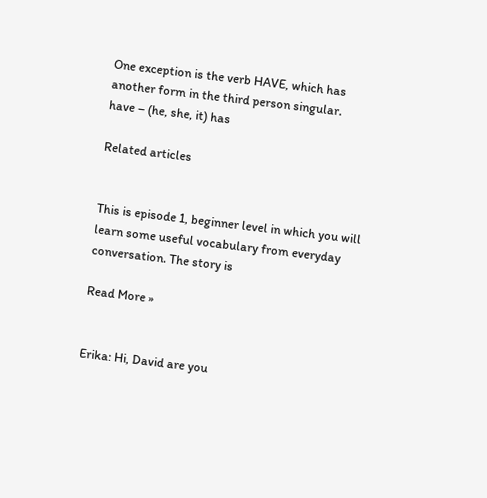One exception is the verb HAVE, which has another form in the third person singular.
have – (he, she, it) has

Related articles


This is episode 1, beginner level in which you will learn some useful vocabulary from everyday conversation. The story is

Read More »


Erika: Hi, David are you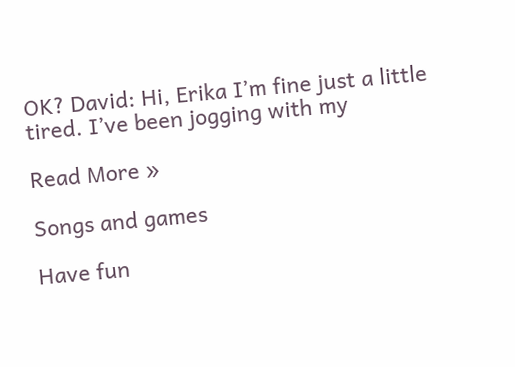OK? David: Hi, Erika I’m fine just a little tired. I’ve been jogging with my

Read More »

Songs and games

Have fun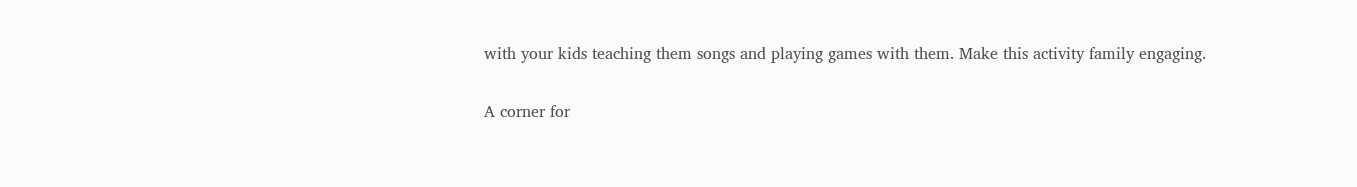with your kids teaching them songs and playing games with them. Make this activity family engaging.

A corner for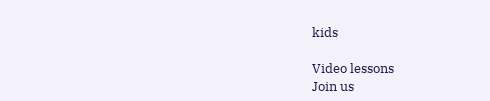kids

Video lessons
Join us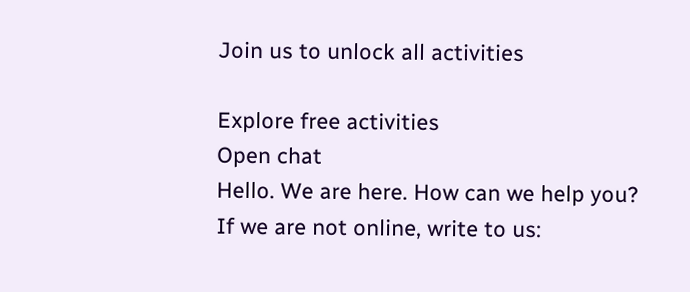Join us to unlock all activities

Explore free activities
Open chat
Hello. We are here. How can we help you?
If we are not online, write to us: